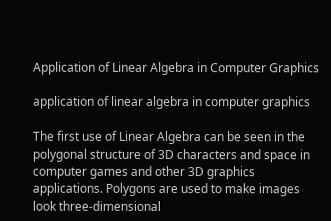Application of Linear Algebra in Computer Graphics

application of linear algebra in computer graphics

The first use of Linear Algebra can be seen in the polygonal structure of 3D characters and space in computer games and other 3D graphics applications. Polygons are used to make images look three-dimensional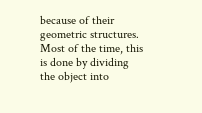because of their geometric structures. Most of the time, this is done by dividing the object into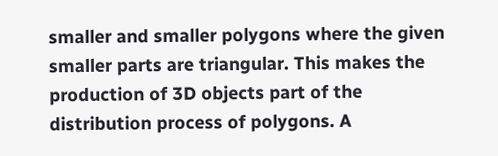smaller and smaller polygons where the given smaller parts are triangular. This makes the production of 3D objects part of the distribution process of polygons. A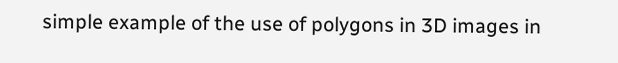simple example of the use of polygons in 3D images in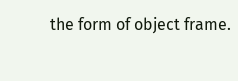the form of object frame.